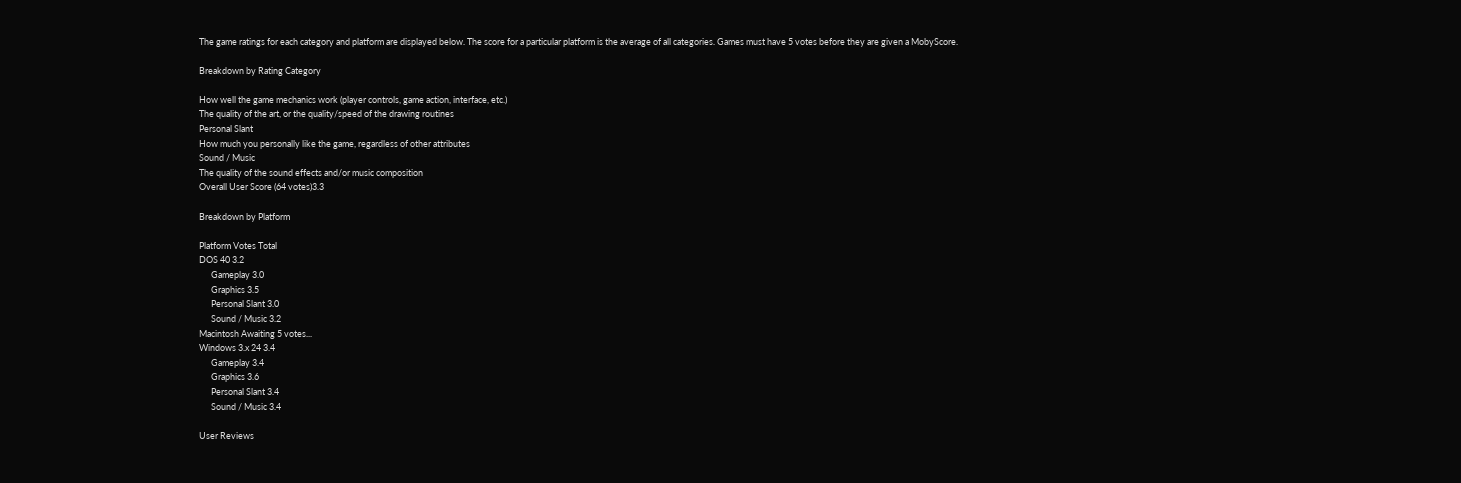The game ratings for each category and platform are displayed below. The score for a particular platform is the average of all categories. Games must have 5 votes before they are given a MobyScore.

Breakdown by Rating Category

How well the game mechanics work (player controls, game action, interface, etc.)
The quality of the art, or the quality/speed of the drawing routines
Personal Slant
How much you personally like the game, regardless of other attributes
Sound / Music
The quality of the sound effects and/or music composition
Overall User Score (64 votes)3.3

Breakdown by Platform

Platform Votes Total
DOS 40 3.2
      Gameplay 3.0
      Graphics 3.5
      Personal Slant 3.0
      Sound / Music 3.2
Macintosh Awaiting 5 votes...
Windows 3.x 24 3.4
      Gameplay 3.4
      Graphics 3.6
      Personal Slant 3.4
      Sound / Music 3.4

User Reviews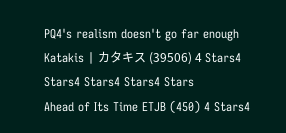PQ4's realism doesn't go far enough Katakis | カタキス (39506) 4 Stars4 Stars4 Stars4 Stars4 Stars
Ahead of Its Time ETJB (450) 4 Stars4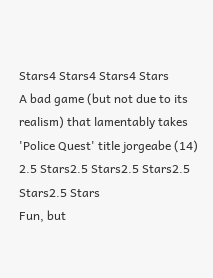Stars4 Stars4 Stars4 Stars
A bad game (but not due to its realism) that lamentably takes 'Police Quest' title jorgeabe (14) 2.5 Stars2.5 Stars2.5 Stars2.5 Stars2.5 Stars
Fun, but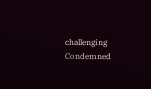challenging Condemned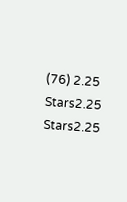(76) 2.25 Stars2.25 Stars2.25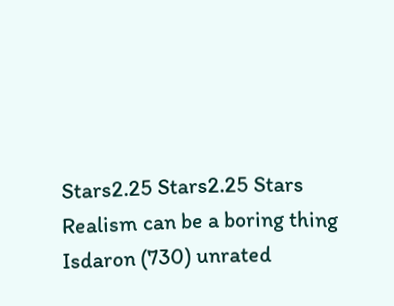Stars2.25 Stars2.25 Stars
Realism can be a boring thing Isdaron (730) unrated